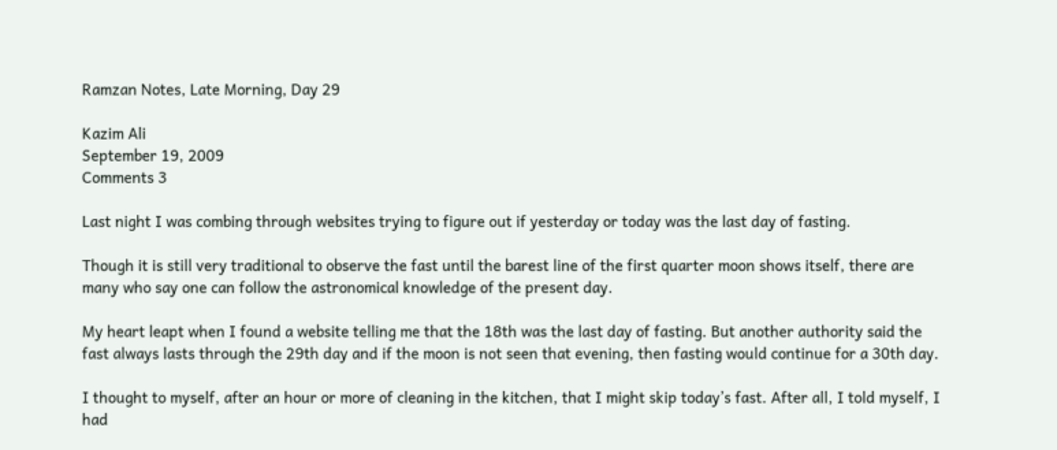Ramzan Notes, Late Morning, Day 29

Kazim Ali
September 19, 2009
Comments 3

Last night I was combing through websites trying to figure out if yesterday or today was the last day of fasting.

Though it is still very traditional to observe the fast until the barest line of the first quarter moon shows itself, there are many who say one can follow the astronomical knowledge of the present day.

My heart leapt when I found a website telling me that the 18th was the last day of fasting. But another authority said the fast always lasts through the 29th day and if the moon is not seen that evening, then fasting would continue for a 30th day.

I thought to myself, after an hour or more of cleaning in the kitchen, that I might skip today’s fast. After all, I told myself, I had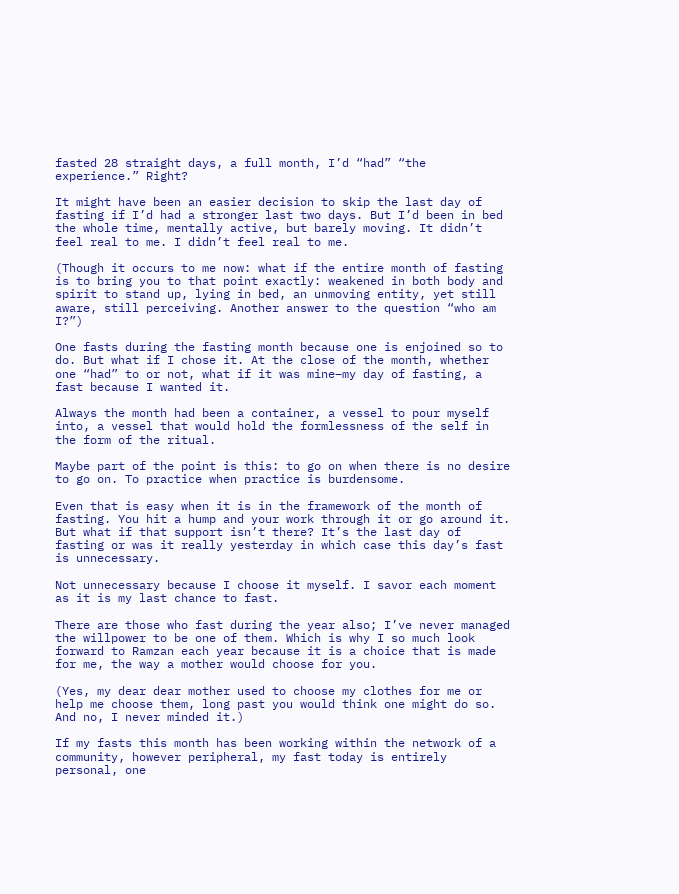fasted 28 straight days, a full month, I’d “had” “the experience.” Right?

It might have been an easier decision to skip the last day of fasting if I’d had a stronger last two days. But I’d been in bed the whole time, mentally active, but barely moving. It didn’t feel real to me. I didn’t feel real to me.

(Though it occurs to me now: what if the entire month of fasting is to bring you to that point exactly: weakened in both body and spirit to stand up, lying in bed, an unmoving entity, yet still aware, still perceiving. Another answer to the question “who am I?”)

One fasts during the fasting month because one is enjoined so to do. But what if I chose it. At the close of the month, whether one “had” to or not, what if it was mine–my day of fasting, a fast because I wanted it.

Always the month had been a container, a vessel to pour myself into, a vessel that would hold the formlessness of the self in the form of the ritual.

Maybe part of the point is this: to go on when there is no desire to go on. To practice when practice is burdensome.

Even that is easy when it is in the framework of the month of fasting. You hit a hump and your work through it or go around it. But what if that support isn’t there? It’s the last day of fasting or was it really yesterday in which case this day’s fast is unnecessary.

Not unnecessary because I choose it myself. I savor each moment as it is my last chance to fast.

There are those who fast during the year also; I’ve never managed the willpower to be one of them. Which is why I so much look forward to Ramzan each year because it is a choice that is made for me, the way a mother would choose for you.

(Yes, my dear dear mother used to choose my clothes for me or help me choose them, long past you would think one might do so. And no, I never minded it.)

If my fasts this month has been working within the network of a community, however peripheral, my fast today is entirely personal, one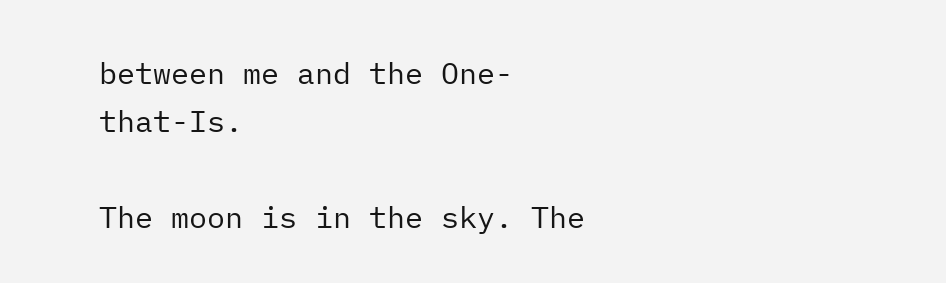between me and the One-that-Is.

The moon is in the sky. The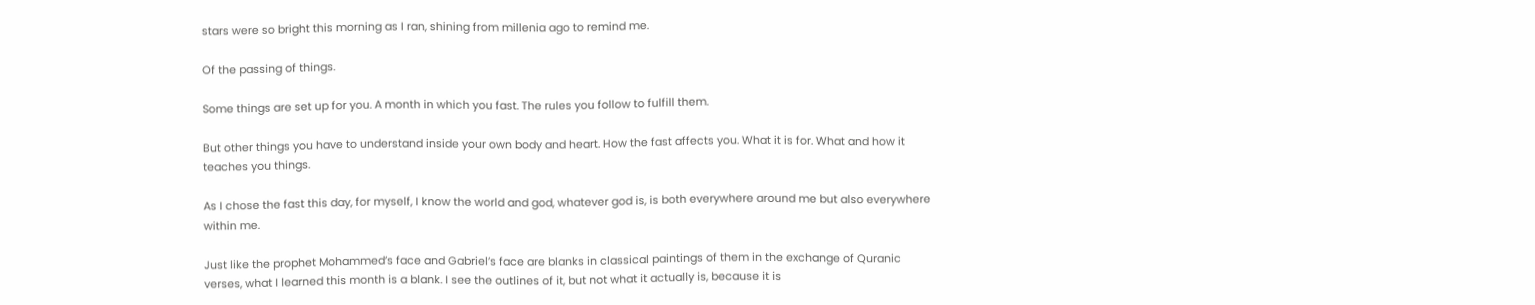stars were so bright this morning as I ran, shining from millenia ago to remind me.

Of the passing of things.

Some things are set up for you. A month in which you fast. The rules you follow to fulfill them.

But other things you have to understand inside your own body and heart. How the fast affects you. What it is for. What and how it teaches you things.

As I chose the fast this day, for myself, I know the world and god, whatever god is, is both everywhere around me but also everywhere within me.

Just like the prophet Mohammed’s face and Gabriel’s face are blanks in classical paintings of them in the exchange of Quranic verses, what I learned this month is a blank. I see the outlines of it, but not what it actually is, because it is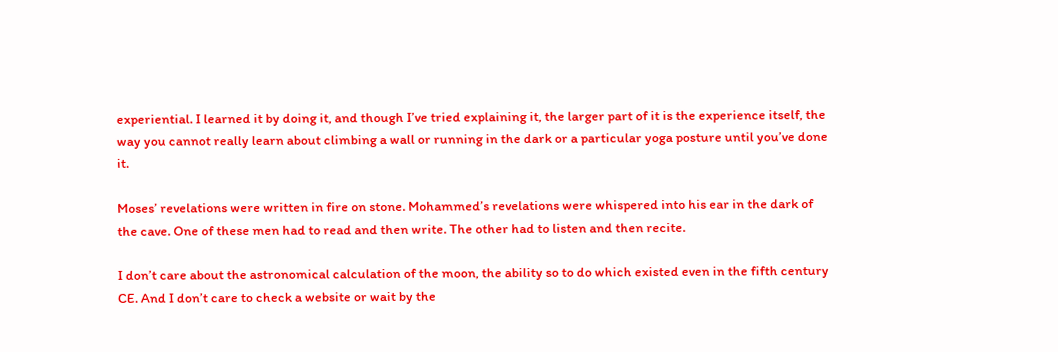experiential. I learned it by doing it, and though I’ve tried explaining it, the larger part of it is the experience itself, the way you cannot really learn about climbing a wall or running in the dark or a particular yoga posture until you’ve done it.

Moses’ revelations were written in fire on stone. Mohammed’s revelations were whispered into his ear in the dark of the cave. One of these men had to read and then write. The other had to listen and then recite.

I don’t care about the astronomical calculation of the moon, the ability so to do which existed even in the fifth century CE. And I don’t care to check a website or wait by the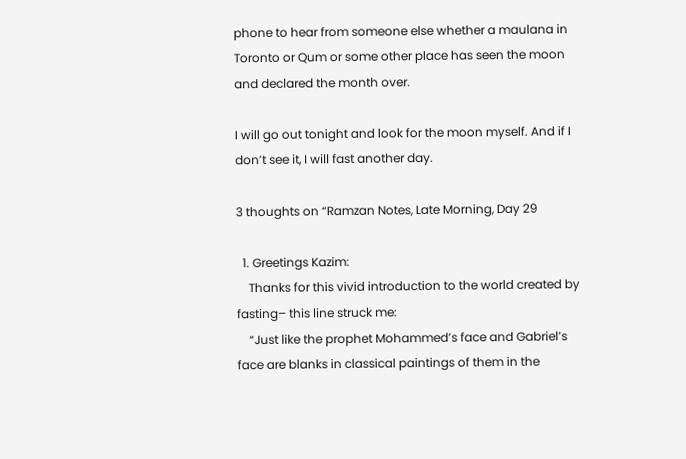phone to hear from someone else whether a maulana in Toronto or Qum or some other place has seen the moon and declared the month over.

I will go out tonight and look for the moon myself. And if I don’t see it, I will fast another day.

3 thoughts on “Ramzan Notes, Late Morning, Day 29

  1. Greetings Kazim:
    Thanks for this vivid introduction to the world created by fasting– this line struck me:
    “Just like the prophet Mohammed’s face and Gabriel’s face are blanks in classical paintings of them in the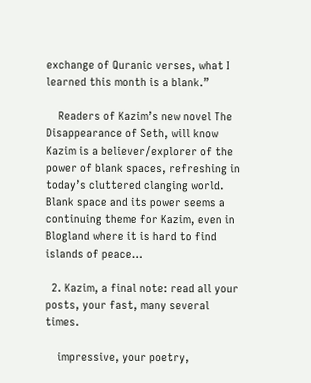exchange of Quranic verses, what I learned this month is a blank.”

    Readers of Kazim’s new novel The Disappearance of Seth, will know Kazim is a believer/explorer of the power of blank spaces, refreshing in today’s cluttered clanging world. Blank space and its power seems a continuing theme for Kazim, even in Blogland where it is hard to find islands of peace…

  2. Kazim, a final note: read all your posts, your fast, many several times.

    impressive, your poetry,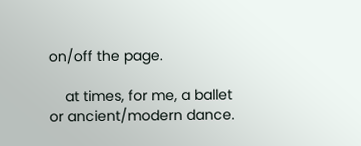on/off the page.

    at times, for me, a ballet or ancient/modern dance.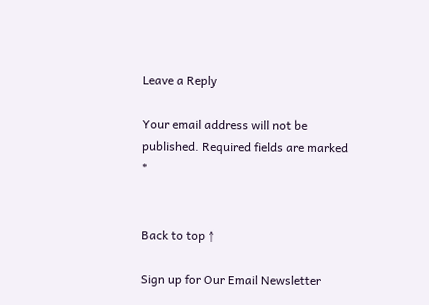Leave a Reply

Your email address will not be published. Required fields are marked *


Back to top ↑

Sign up for Our Email Newsletter